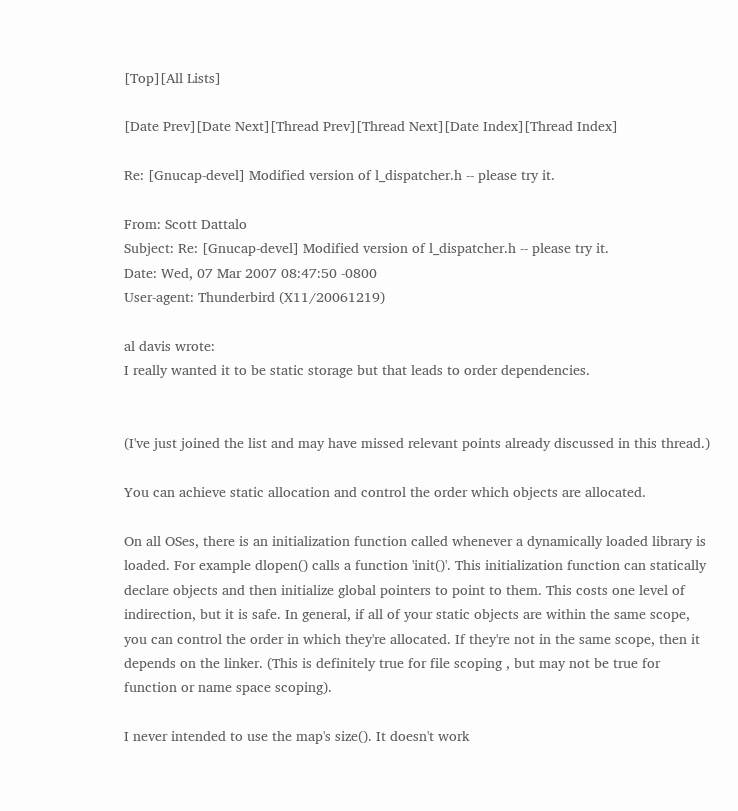[Top][All Lists]

[Date Prev][Date Next][Thread Prev][Thread Next][Date Index][Thread Index]

Re: [Gnucap-devel] Modified version of l_dispatcher.h -- please try it.

From: Scott Dattalo
Subject: Re: [Gnucap-devel] Modified version of l_dispatcher.h -- please try it.
Date: Wed, 07 Mar 2007 08:47:50 -0800
User-agent: Thunderbird (X11/20061219)

al davis wrote:
I really wanted it to be static storage but that leads to order dependencies.


(I've just joined the list and may have missed relevant points already discussed in this thread.)

You can achieve static allocation and control the order which objects are allocated.

On all OSes, there is an initialization function called whenever a dynamically loaded library is loaded. For example dlopen() calls a function 'init()'. This initialization function can statically declare objects and then initialize global pointers to point to them. This costs one level of indirection, but it is safe. In general, if all of your static objects are within the same scope, you can control the order in which they're allocated. If they're not in the same scope, then it depends on the linker. (This is definitely true for file scoping , but may not be true for function or name space scoping).

I never intended to use the map's size(). It doesn't work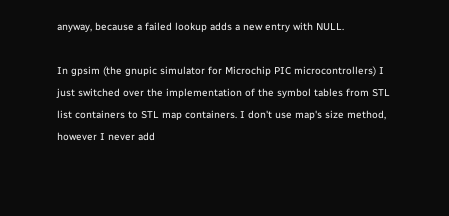anyway, because a failed lookup adds a new entry with NULL.

In gpsim (the gnupic simulator for Microchip PIC microcontrollers) I just switched over the implementation of the symbol tables from STL list containers to STL map containers. I don't use map's size method, however I never add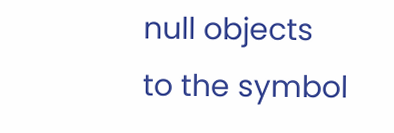null objects to the symbol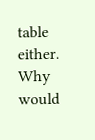table either. Why would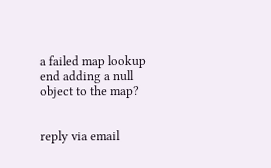a failed map lookup end adding a null object to the map?


reply via email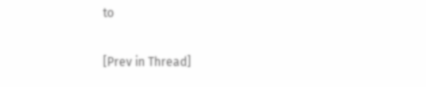to

[Prev in Thread]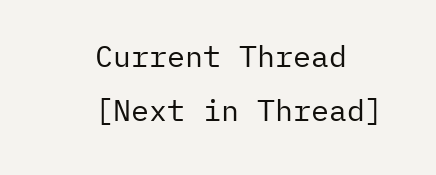Current Thread [Next in Thread]